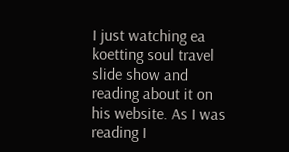I just watching ea koetting soul travel slide show and reading about it on his website. As I was reading I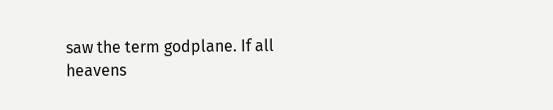saw the term godplane. If all heavens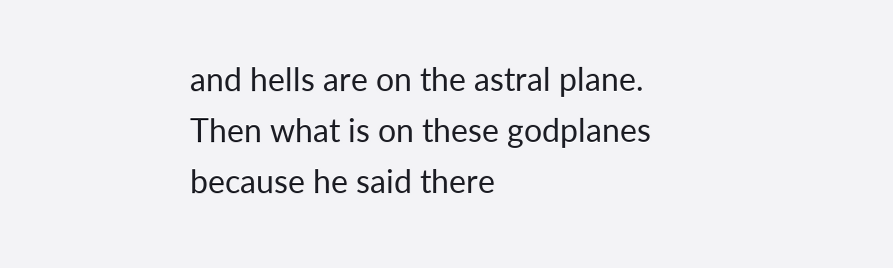and hells are on the astral plane. Then what is on these godplanes because he said there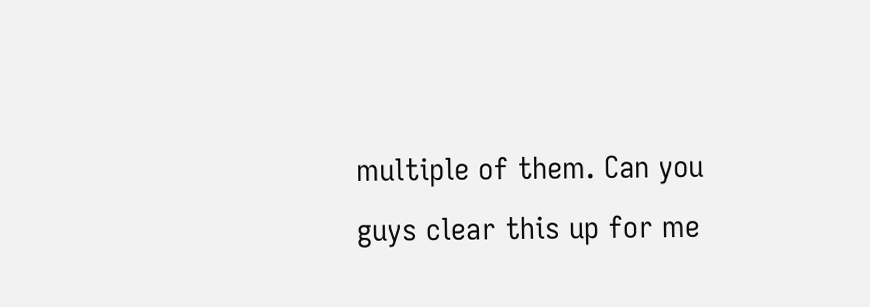multiple of them. Can you guys clear this up for me